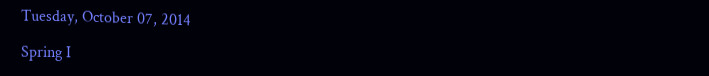Tuesday, October 07, 2014

Spring I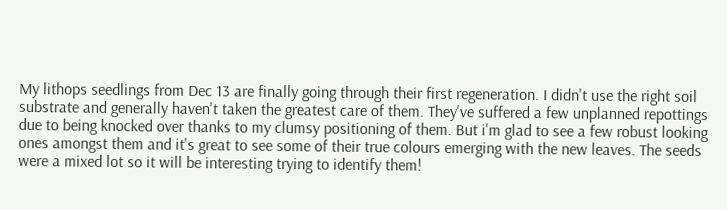My lithops seedlings from Dec 13 are finally going through their first regeneration. I didn't use the right soil substrate and generally haven't taken the greatest care of them. They've suffered a few unplanned repottings due to being knocked over thanks to my clumsy positioning of them. But i'm glad to see a few robust looking ones amongst them and it's great to see some of their true colours emerging with the new leaves. The seeds were a mixed lot so it will be interesting trying to identify them!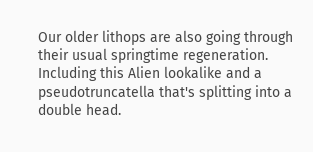Our older lithops are also going through their usual springtime regeneration. Including this Alien lookalike and a pseudotruncatella that's splitting into a double head.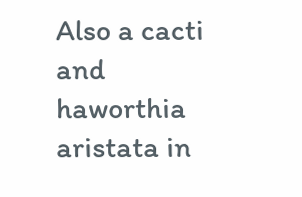Also a cacti and haworthia aristata in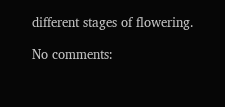different stages of flowering.

No comments: